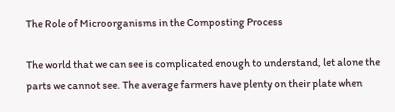The Role of Microorganisms in the Composting Process

The world that we can see is complicated enough to understand, let alone the parts we cannot see. The average farmers have plenty on their plate when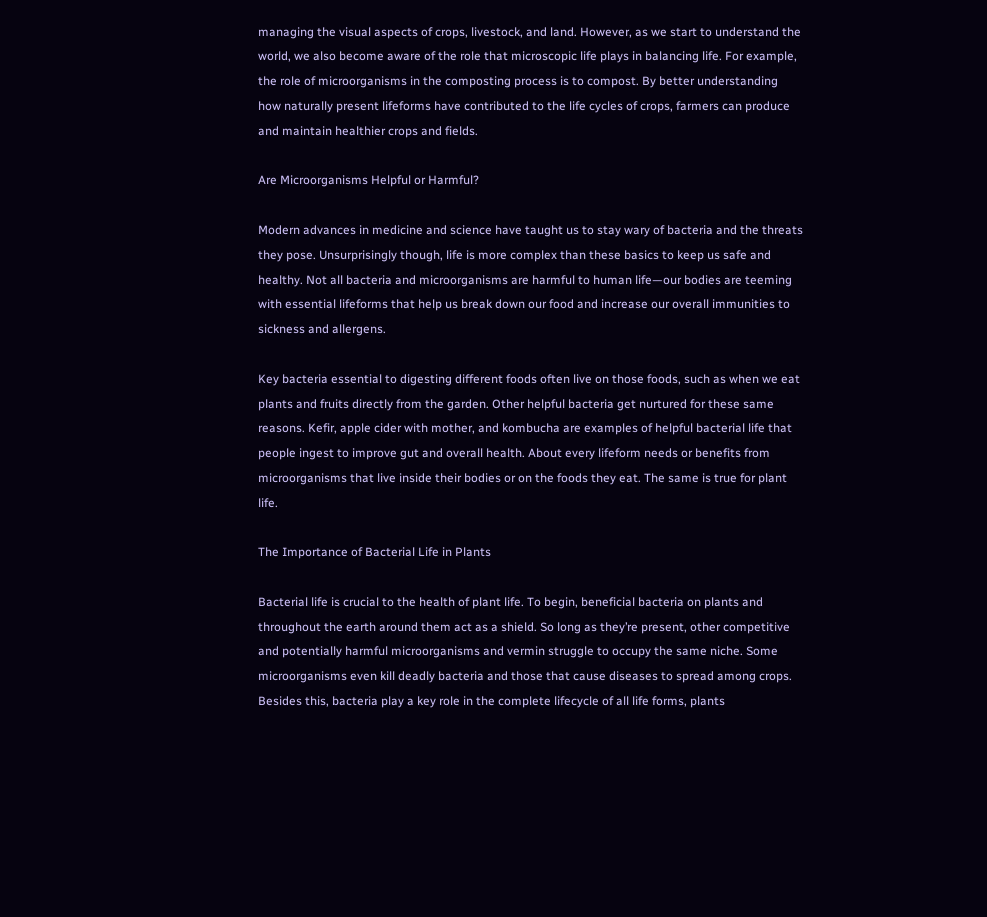managing the visual aspects of crops, livestock, and land. However, as we start to understand the world, we also become aware of the role that microscopic life plays in balancing life. For example, the role of microorganisms in the composting process is to compost. By better understanding how naturally present lifeforms have contributed to the life cycles of crops, farmers can produce and maintain healthier crops and fields.

Are Microorganisms Helpful or Harmful?

Modern advances in medicine and science have taught us to stay wary of bacteria and the threats they pose. Unsurprisingly though, life is more complex than these basics to keep us safe and healthy. Not all bacteria and microorganisms are harmful to human life—our bodies are teeming with essential lifeforms that help us break down our food and increase our overall immunities to sickness and allergens.

Key bacteria essential to digesting different foods often live on those foods, such as when we eat plants and fruits directly from the garden. Other helpful bacteria get nurtured for these same reasons. Kefir, apple cider with mother, and kombucha are examples of helpful bacterial life that people ingest to improve gut and overall health. About every lifeform needs or benefits from microorganisms that live inside their bodies or on the foods they eat. The same is true for plant life.

The Importance of Bacterial Life in Plants

Bacterial life is crucial to the health of plant life. To begin, beneficial bacteria on plants and throughout the earth around them act as a shield. So long as they’re present, other competitive and potentially harmful microorganisms and vermin struggle to occupy the same niche. Some microorganisms even kill deadly bacteria and those that cause diseases to spread among crops. Besides this, bacteria play a key role in the complete lifecycle of all life forms, plants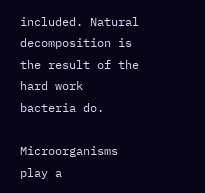included. Natural decomposition is the result of the hard work bacteria do.

Microorganisms play a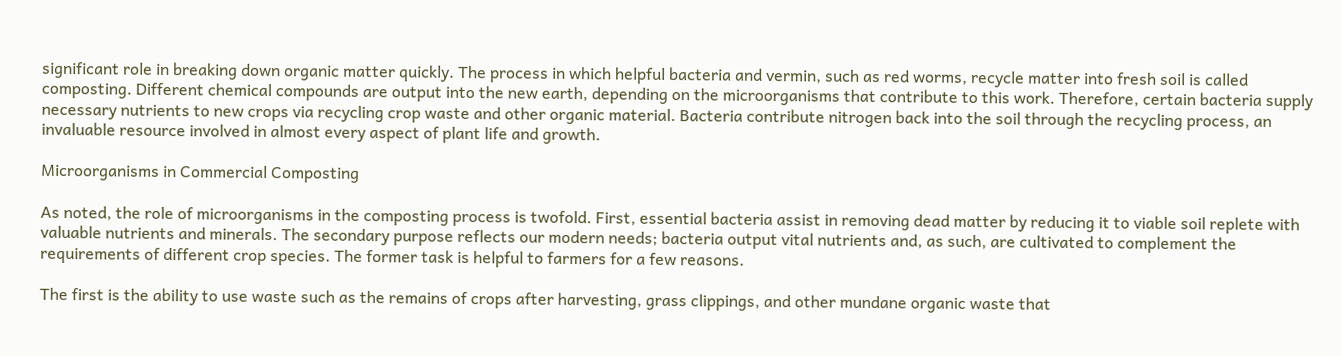significant role in breaking down organic matter quickly. The process in which helpful bacteria and vermin, such as red worms, recycle matter into fresh soil is called composting. Different chemical compounds are output into the new earth, depending on the microorganisms that contribute to this work. Therefore, certain bacteria supply necessary nutrients to new crops via recycling crop waste and other organic material. Bacteria contribute nitrogen back into the soil through the recycling process, an invaluable resource involved in almost every aspect of plant life and growth.

Microorganisms in Commercial Composting

As noted, the role of microorganisms in the composting process is twofold. First, essential bacteria assist in removing dead matter by reducing it to viable soil replete with valuable nutrients and minerals. The secondary purpose reflects our modern needs; bacteria output vital nutrients and, as such, are cultivated to complement the requirements of different crop species. The former task is helpful to farmers for a few reasons.

The first is the ability to use waste such as the remains of crops after harvesting, grass clippings, and other mundane organic waste that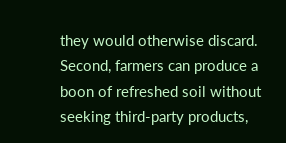they would otherwise discard. Second, farmers can produce a boon of refreshed soil without seeking third-party products,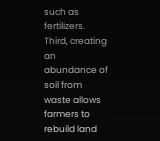such as fertilizers. Third, creating an abundance of soil from waste allows farmers to rebuild land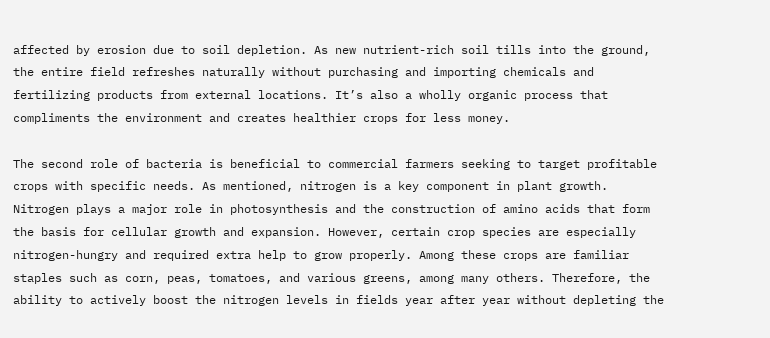affected by erosion due to soil depletion. As new nutrient-rich soil tills into the ground, the entire field refreshes naturally without purchasing and importing chemicals and fertilizing products from external locations. It’s also a wholly organic process that compliments the environment and creates healthier crops for less money.

The second role of bacteria is beneficial to commercial farmers seeking to target profitable crops with specific needs. As mentioned, nitrogen is a key component in plant growth. Nitrogen plays a major role in photosynthesis and the construction of amino acids that form the basis for cellular growth and expansion. However, certain crop species are especially nitrogen-hungry and required extra help to grow properly. Among these crops are familiar staples such as corn, peas, tomatoes, and various greens, among many others. Therefore, the ability to actively boost the nitrogen levels in fields year after year without depleting the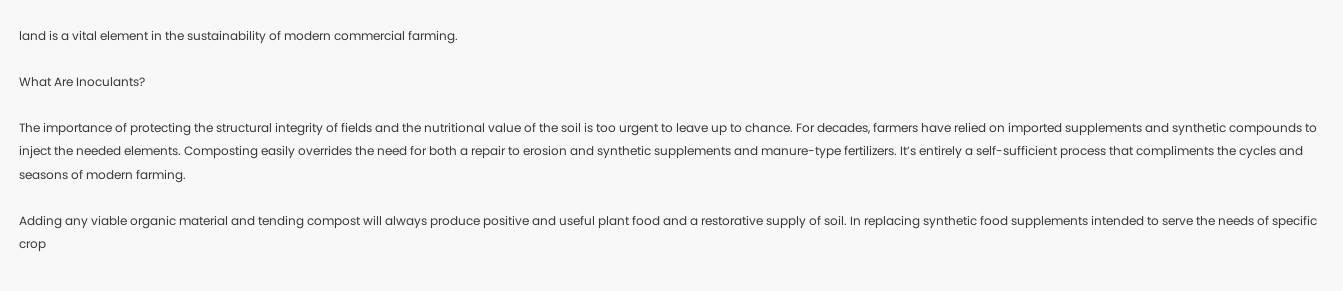land is a vital element in the sustainability of modern commercial farming.

What Are Inoculants?

The importance of protecting the structural integrity of fields and the nutritional value of the soil is too urgent to leave up to chance. For decades, farmers have relied on imported supplements and synthetic compounds to inject the needed elements. Composting easily overrides the need for both a repair to erosion and synthetic supplements and manure-type fertilizers. It’s entirely a self-sufficient process that compliments the cycles and seasons of modern farming.

Adding any viable organic material and tending compost will always produce positive and useful plant food and a restorative supply of soil. In replacing synthetic food supplements intended to serve the needs of specific crop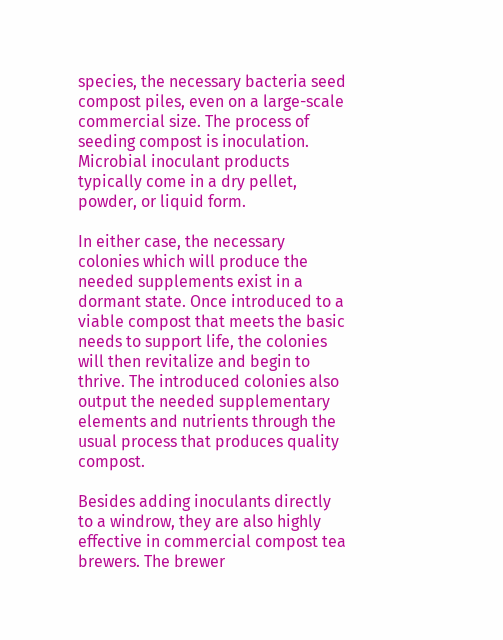species, the necessary bacteria seed compost piles, even on a large-scale commercial size. The process of seeding compost is inoculation. Microbial inoculant products typically come in a dry pellet, powder, or liquid form.

In either case, the necessary colonies which will produce the needed supplements exist in a dormant state. Once introduced to a viable compost that meets the basic needs to support life, the colonies will then revitalize and begin to thrive. The introduced colonies also output the needed supplementary elements and nutrients through the usual process that produces quality compost.

Besides adding inoculants directly to a windrow, they are also highly effective in commercial compost tea brewers. The brewer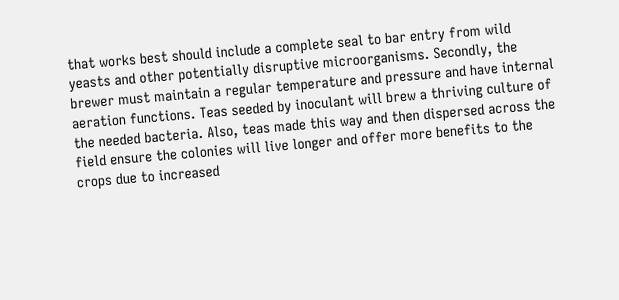that works best should include a complete seal to bar entry from wild yeasts and other potentially disruptive microorganisms. Secondly, the brewer must maintain a regular temperature and pressure and have internal aeration functions. Teas seeded by inoculant will brew a thriving culture of the needed bacteria. Also, teas made this way and then dispersed across the field ensure the colonies will live longer and offer more benefits to the crops due to increased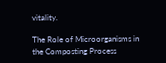vitality.

The Role of Microorganisms in the Composting Process